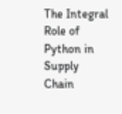The Integral Role of Python in Supply Chain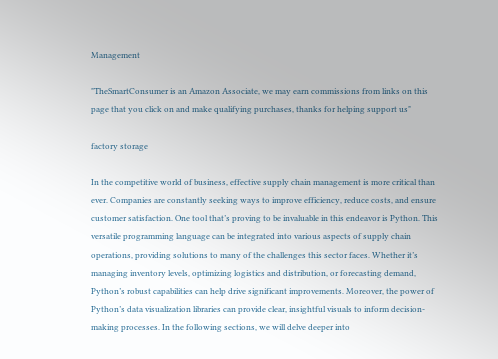Management

"TheSmartConsumer is an Amazon Associate, we may earn commissions from links on this page that you click on and make qualifying purchases, thanks for helping support us"

factory storage

In the competitive world of business, effective supply chain management is more critical than ever. Companies are constantly seeking ways to improve efficiency, reduce costs, and ensure customer satisfaction. One tool that’s proving to be invaluable in this endeavor is Python. This versatile programming language can be integrated into various aspects of supply chain operations, providing solutions to many of the challenges this sector faces. Whether it’s managing inventory levels, optimizing logistics and distribution, or forecasting demand, Python’s robust capabilities can help drive significant improvements. Moreover, the power of Python’s data visualization libraries can provide clear, insightful visuals to inform decision-making processes. In the following sections, we will delve deeper into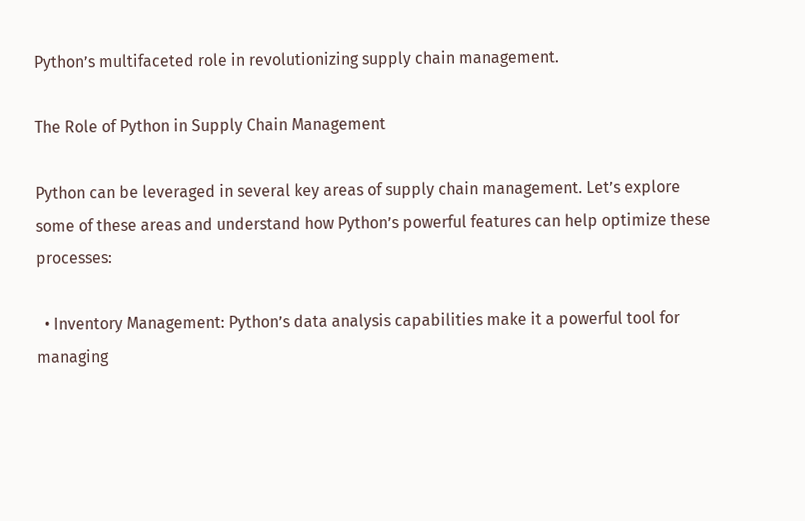Python’s multifaceted role in revolutionizing supply chain management.

The Role of Python in Supply Chain Management

Python can be leveraged in several key areas of supply chain management. Let’s explore some of these areas and understand how Python’s powerful features can help optimize these processes:

  • Inventory Management: Python’s data analysis capabilities make it a powerful tool for managing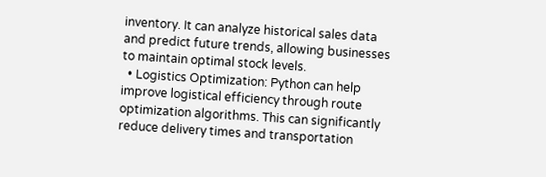inventory. It can analyze historical sales data and predict future trends, allowing businesses to maintain optimal stock levels.
  • Logistics Optimization: Python can help improve logistical efficiency through route optimization algorithms. This can significantly reduce delivery times and transportation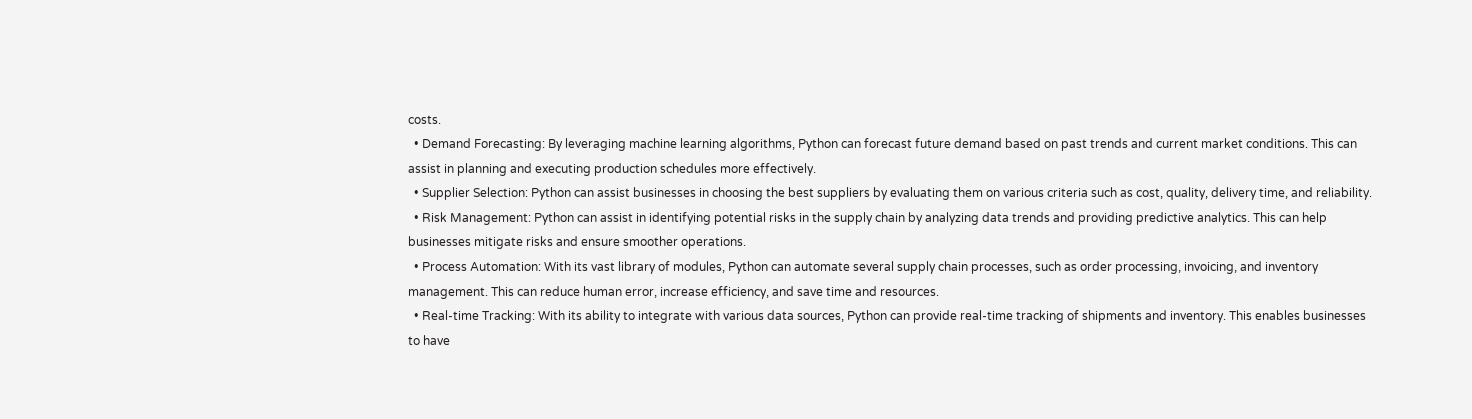costs.
  • Demand Forecasting: By leveraging machine learning algorithms, Python can forecast future demand based on past trends and current market conditions. This can assist in planning and executing production schedules more effectively.
  • Supplier Selection: Python can assist businesses in choosing the best suppliers by evaluating them on various criteria such as cost, quality, delivery time, and reliability.
  • Risk Management: Python can assist in identifying potential risks in the supply chain by analyzing data trends and providing predictive analytics. This can help businesses mitigate risks and ensure smoother operations.
  • Process Automation: With its vast library of modules, Python can automate several supply chain processes, such as order processing, invoicing, and inventory management. This can reduce human error, increase efficiency, and save time and resources.
  • Real-time Tracking: With its ability to integrate with various data sources, Python can provide real-time tracking of shipments and inventory. This enables businesses to have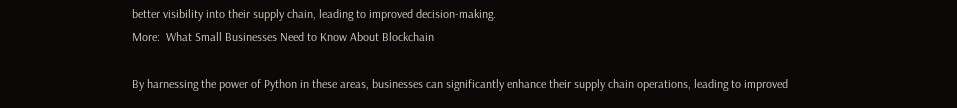better visibility into their supply chain, leading to improved decision-making.
More:  What Small Businesses Need to Know About Blockchain

By harnessing the power of Python in these areas, businesses can significantly enhance their supply chain operations, leading to improved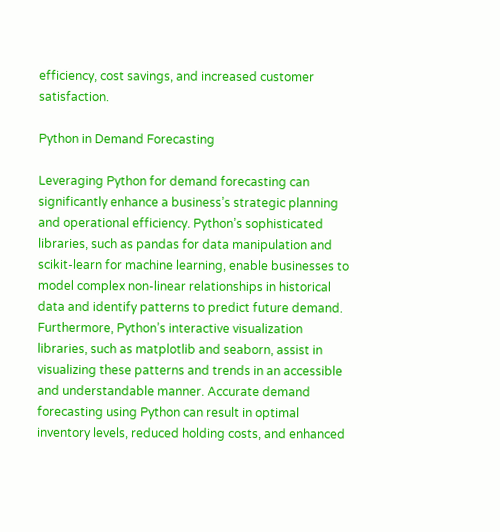efficiency, cost savings, and increased customer satisfaction.

Python in Demand Forecasting

Leveraging Python for demand forecasting can significantly enhance a business’s strategic planning and operational efficiency. Python’s sophisticated libraries, such as pandas for data manipulation and scikit-learn for machine learning, enable businesses to model complex non-linear relationships in historical data and identify patterns to predict future demand. Furthermore, Python’s interactive visualization libraries, such as matplotlib and seaborn, assist in visualizing these patterns and trends in an accessible and understandable manner. Accurate demand forecasting using Python can result in optimal inventory levels, reduced holding costs, and enhanced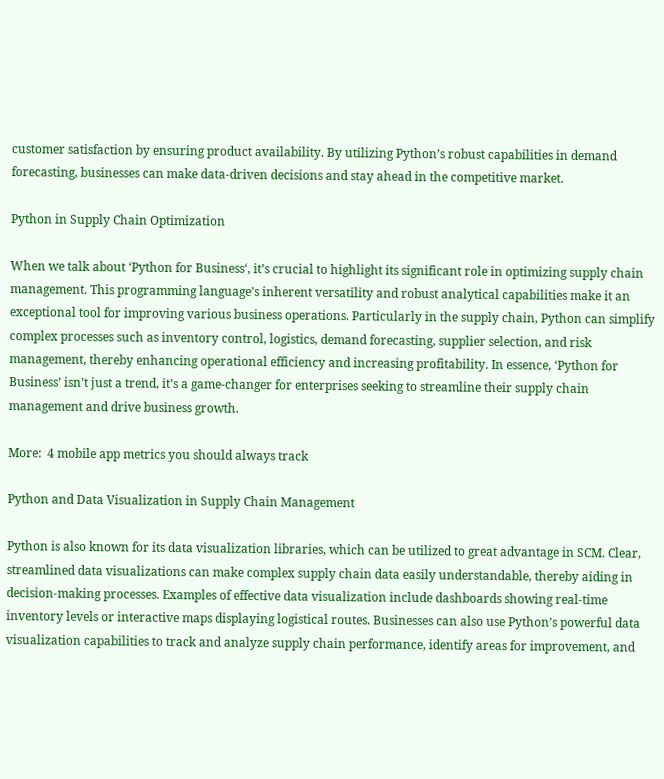customer satisfaction by ensuring product availability. By utilizing Python’s robust capabilities in demand forecasting, businesses can make data-driven decisions and stay ahead in the competitive market.

Python in Supply Chain Optimization

When we talk about ‘Python for Business‘, it’s crucial to highlight its significant role in optimizing supply chain management. This programming language’s inherent versatility and robust analytical capabilities make it an exceptional tool for improving various business operations. Particularly in the supply chain, Python can simplify complex processes such as inventory control, logistics, demand forecasting, supplier selection, and risk management, thereby enhancing operational efficiency and increasing profitability. In essence, ‘Python for Business’ isn’t just a trend, it’s a game-changer for enterprises seeking to streamline their supply chain management and drive business growth.

More:  4 mobile app metrics you should always track

Python and Data Visualization in Supply Chain Management

Python is also known for its data visualization libraries, which can be utilized to great advantage in SCM. Clear, streamlined data visualizations can make complex supply chain data easily understandable, thereby aiding in decision-making processes. Examples of effective data visualization include dashboards showing real-time inventory levels or interactive maps displaying logistical routes. Businesses can also use Python’s powerful data visualization capabilities to track and analyze supply chain performance, identify areas for improvement, and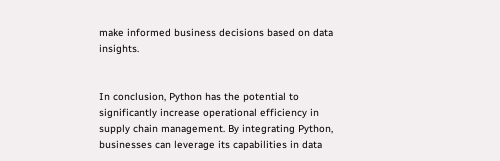make informed business decisions based on data insights.


In conclusion, Python has the potential to significantly increase operational efficiency in supply chain management. By integrating Python, businesses can leverage its capabilities in data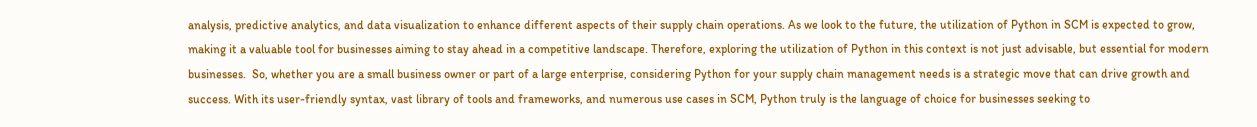analysis, predictive analytics, and data visualization to enhance different aspects of their supply chain operations. As we look to the future, the utilization of Python in SCM is expected to grow, making it a valuable tool for businesses aiming to stay ahead in a competitive landscape. Therefore, exploring the utilization of Python in this context is not just advisable, but essential for modern businesses.  So, whether you are a small business owner or part of a large enterprise, considering Python for your supply chain management needs is a strategic move that can drive growth and success. With its user-friendly syntax, vast library of tools and frameworks, and numerous use cases in SCM, Python truly is the language of choice for businesses seeking to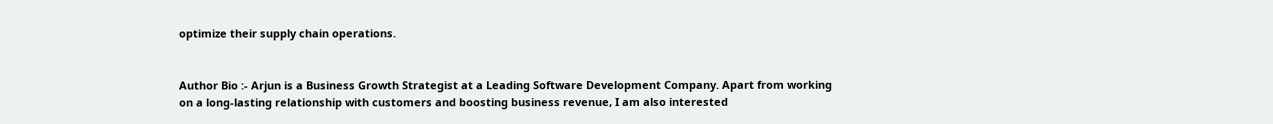optimize their supply chain operations.


Author Bio :- Arjun is a Business Growth Strategist at a Leading Software Development Company. Apart from working on a long-lasting relationship with customers and boosting business revenue, I am also interested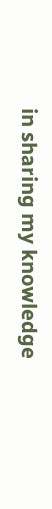in sharing my knowledge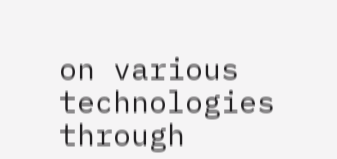on various technologies through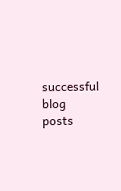successful blog posts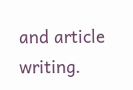and article writing.